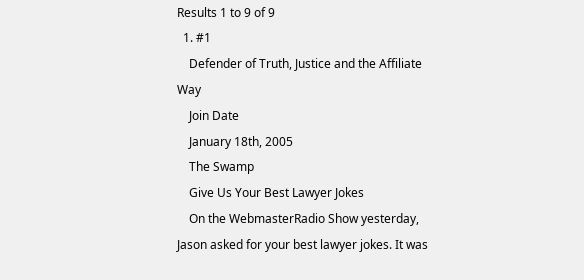Results 1 to 9 of 9
  1. #1
    Defender of Truth, Justice and the Affiliate Way
    Join Date
    January 18th, 2005
    The Swamp
    Give Us Your Best Lawyer Jokes
    On the WebmasterRadio Show yesterday, Jason asked for your best lawyer jokes. It was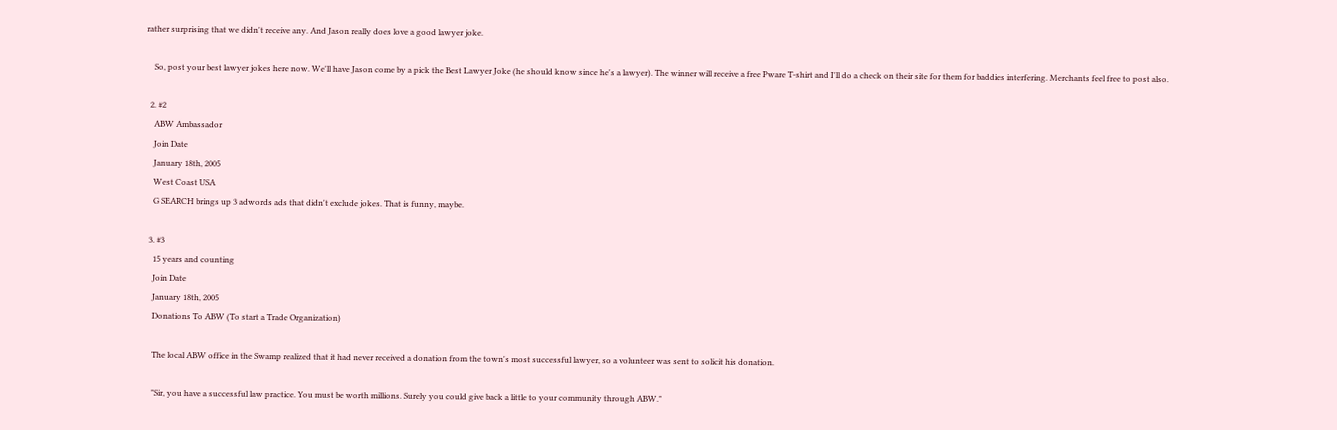rather surprising that we didn't receive any. And Jason really does love a good lawyer joke.

    So, post your best lawyer jokes here now. We'll have Jason come by a pick the Best Lawyer Joke (he should know since he's a lawyer). The winner will receive a free Pware T-shirt and I'll do a check on their site for them for baddies interfering. Merchants feel free to post also.

  2. #2
    ABW Ambassador
    Join Date
    January 18th, 2005
    West Coast USA
    G SEARCH brings up 3 adwords ads that didn't exclude jokes. That is funny, maybe.

  3. #3
    15 years and counting
    Join Date
    January 18th, 2005
    Donations To ABW (To start a Trade Organization)

    The local ABW office in the Swamp realized that it had never received a donation from the town's most successful lawyer, so a volunteer was sent to solicit his donation.

    "Sir, you have a successful law practice. You must be worth millions. Surely you could give back a little to your community through ABW."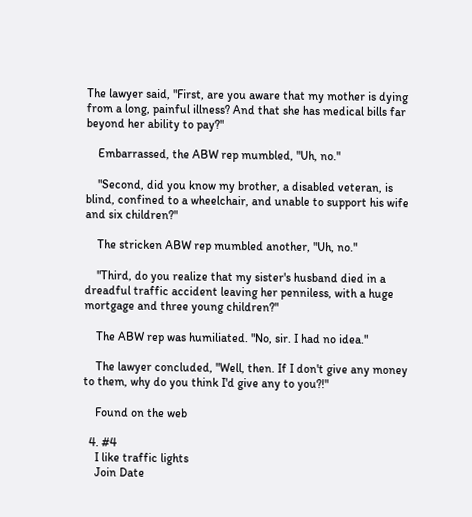The lawyer said, "First, are you aware that my mother is dying from a long, painful illness? And that she has medical bills far beyond her ability to pay?"

    Embarrassed, the ABW rep mumbled, "Uh, no."

    "Second, did you know my brother, a disabled veteran, is blind, confined to a wheelchair, and unable to support his wife and six children?"

    The stricken ABW rep mumbled another, "Uh, no."

    "Third, do you realize that my sister's husband died in a dreadful traffic accident leaving her penniless, with a huge mortgage and three young children?"

    The ABW rep was humiliated. "No, sir. I had no idea."

    The lawyer concluded, "Well, then. If I don't give any money to them, why do you think I'd give any to you?!"

    Found on the web

  4. #4
    I like traffic lights
    Join Date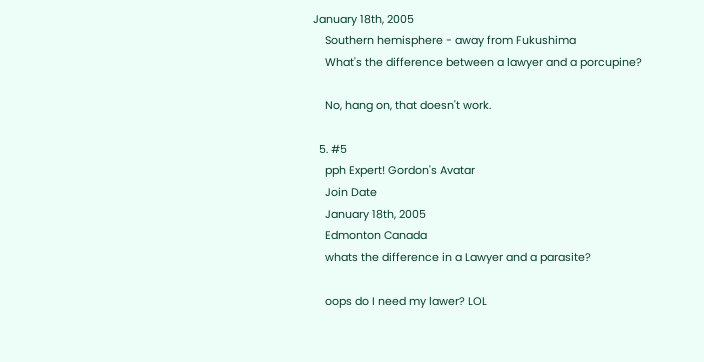January 18th, 2005
    Southern hemisphere - away from Fukushima
    What's the difference between a lawyer and a porcupine?

    No, hang on, that doesn't work.

  5. #5
    pph Expert! Gordon's Avatar
    Join Date
    January 18th, 2005
    Edmonton Canada
    whats the difference in a Lawyer and a parasite?

    oops do I need my lawer? LOL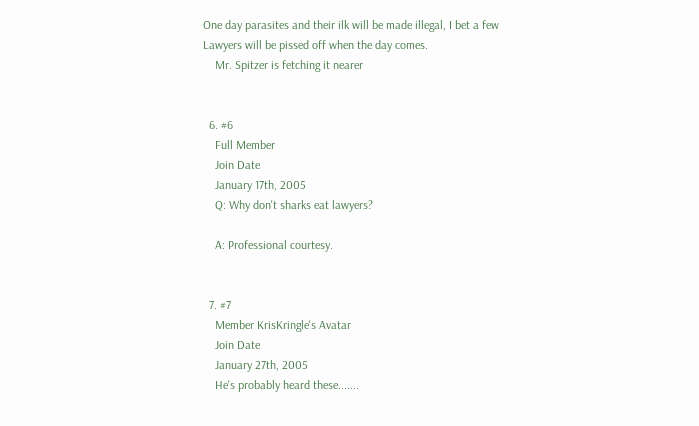One day parasites and their ilk will be made illegal, I bet a few Lawyers will be pissed off when the day comes.
    Mr. Spitzer is fetching it nearer


  6. #6
    Full Member
    Join Date
    January 17th, 2005
    Q: Why don't sharks eat lawyers?

    A: Professional courtesy.


  7. #7
    Member KrisKringle's Avatar
    Join Date
    January 27th, 2005
    He's probably heard these.......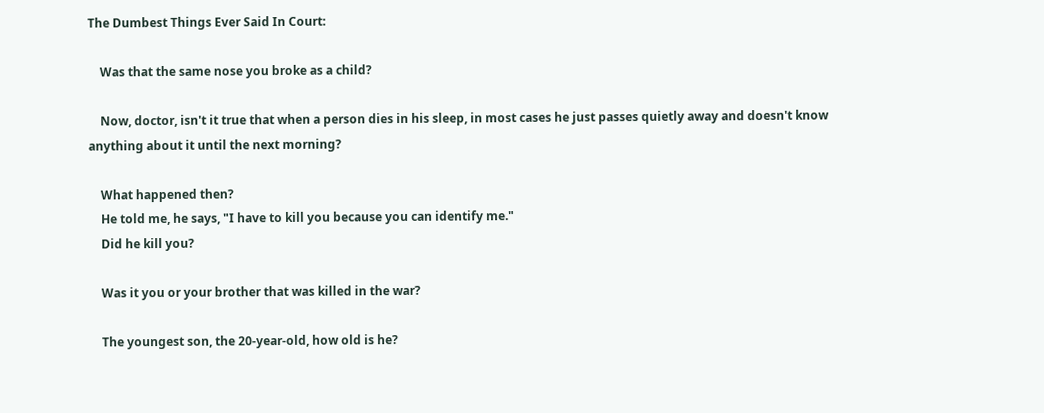The Dumbest Things Ever Said In Court:

    Was that the same nose you broke as a child?

    Now, doctor, isn't it true that when a person dies in his sleep, in most cases he just passes quietly away and doesn't know anything about it until the next morning?

    What happened then?
    He told me, he says, "I have to kill you because you can identify me."
    Did he kill you?

    Was it you or your brother that was killed in the war?

    The youngest son, the 20-year-old, how old is he?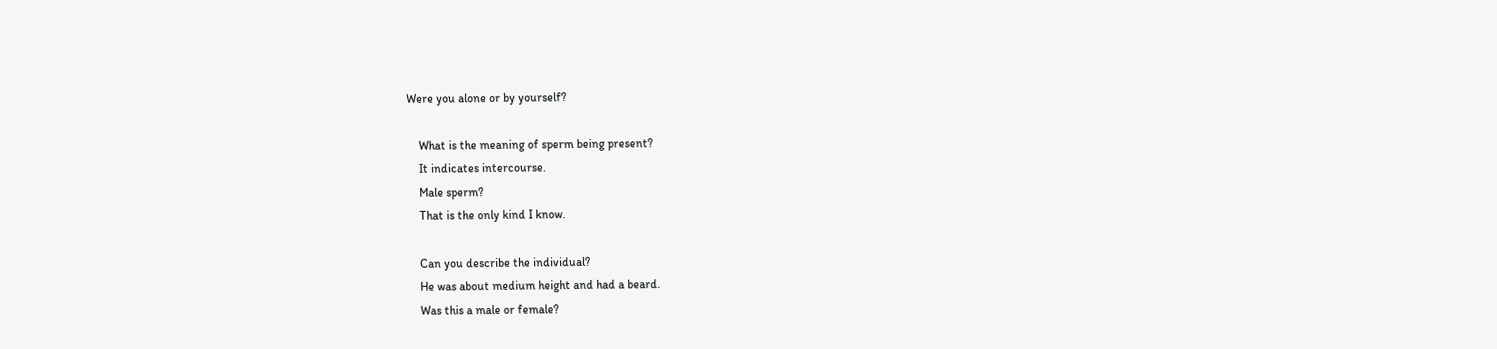Were you alone or by yourself?

    What is the meaning of sperm being present?
    It indicates intercourse.
    Male sperm?
    That is the only kind I know.

    Can you describe the individual?
    He was about medium height and had a beard.
    Was this a male or female?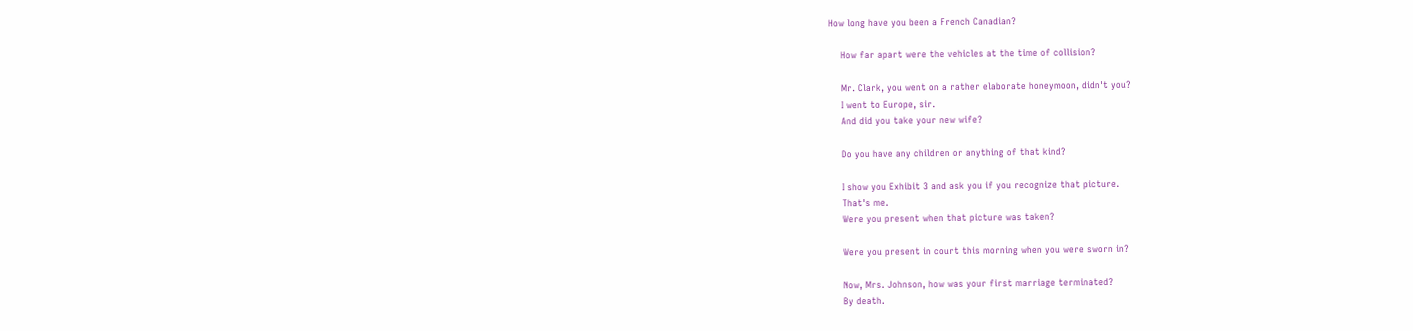How long have you been a French Canadian?

    How far apart were the vehicles at the time of collision?

    Mr. Clark, you went on a rather elaborate honeymoon, didn't you?
    I went to Europe, sir.
    And did you take your new wife?

    Do you have any children or anything of that kind?

    I show you Exhibit 3 and ask you if you recognize that picture.
    That's me.
    Were you present when that picture was taken?

    Were you present in court this morning when you were sworn in?

    Now, Mrs. Johnson, how was your first marriage terminated?
    By death.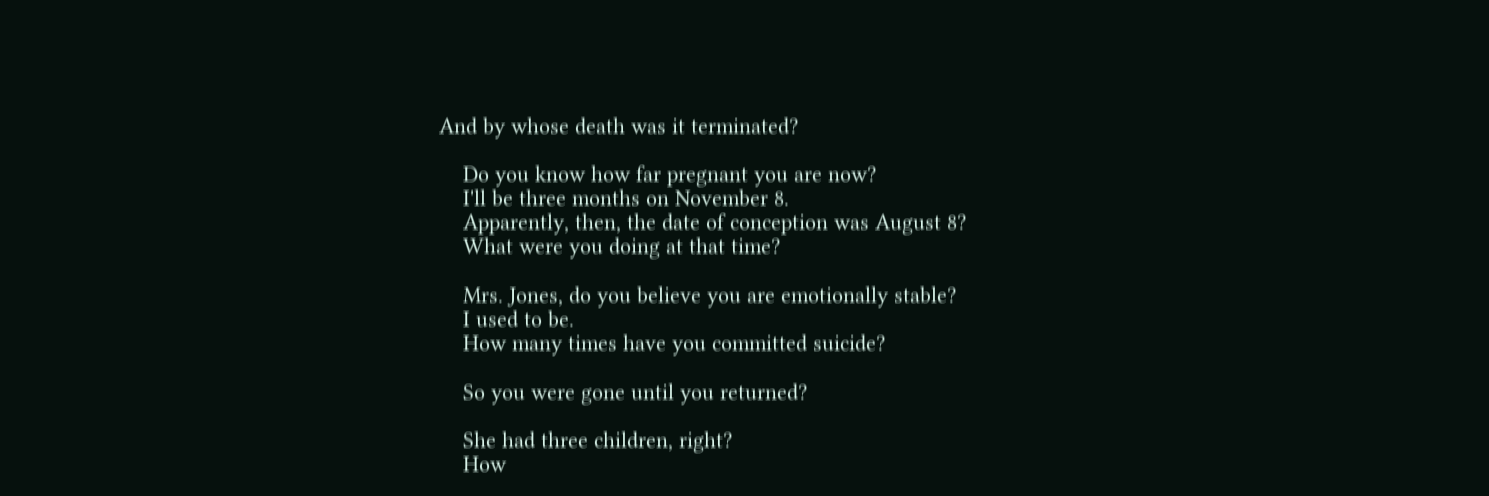And by whose death was it terminated?

    Do you know how far pregnant you are now?
    I'll be three months on November 8.
    Apparently, then, the date of conception was August 8?
    What were you doing at that time?

    Mrs. Jones, do you believe you are emotionally stable?
    I used to be.
    How many times have you committed suicide?

    So you were gone until you returned?

    She had three children, right?
    How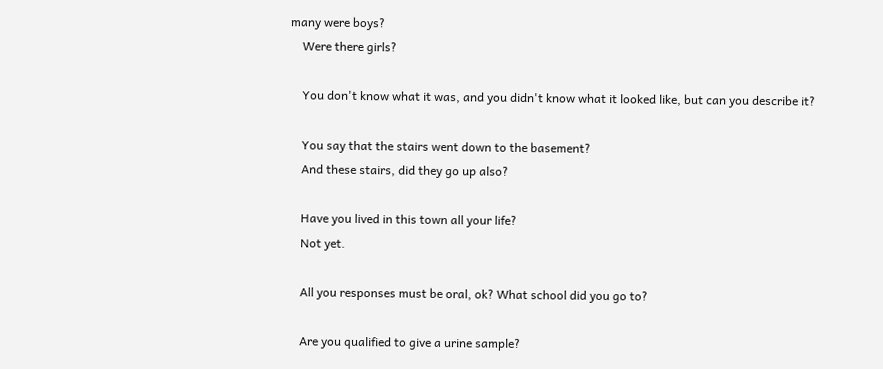many were boys?
    Were there girls?

    You don't know what it was, and you didn't know what it looked like, but can you describe it?

    You say that the stairs went down to the basement?
    And these stairs, did they go up also?

    Have you lived in this town all your life?
    Not yet.

    All you responses must be oral, ok? What school did you go to?

    Are you qualified to give a urine sample?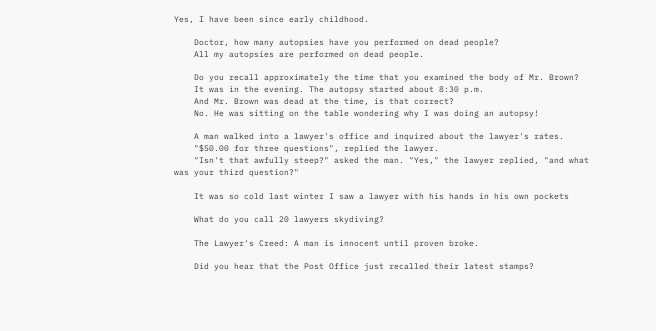Yes, I have been since early childhood.

    Doctor, how many autopsies have you performed on dead people?
    All my autopsies are performed on dead people.

    Do you recall approximately the time that you examined the body of Mr. Brown?
    It was in the evening. The autopsy started about 8:30 p.m.
    And Mr. Brown was dead at the time, is that correct?
    No. He was sitting on the table wondering why I was doing an autopsy!

    A man walked into a lawyer's office and inquired about the lawyer's rates.
    "$50.00 for three questions", replied the lawyer.
    "Isn't that awfully steep?" asked the man. "Yes," the lawyer replied, "and what was your third question?"

    It was so cold last winter I saw a lawyer with his hands in his own pockets

    What do you call 20 lawyers skydiving?

    The Lawyer's Creed: A man is innocent until proven broke.

    Did you hear that the Post Office just recalled their latest stamps?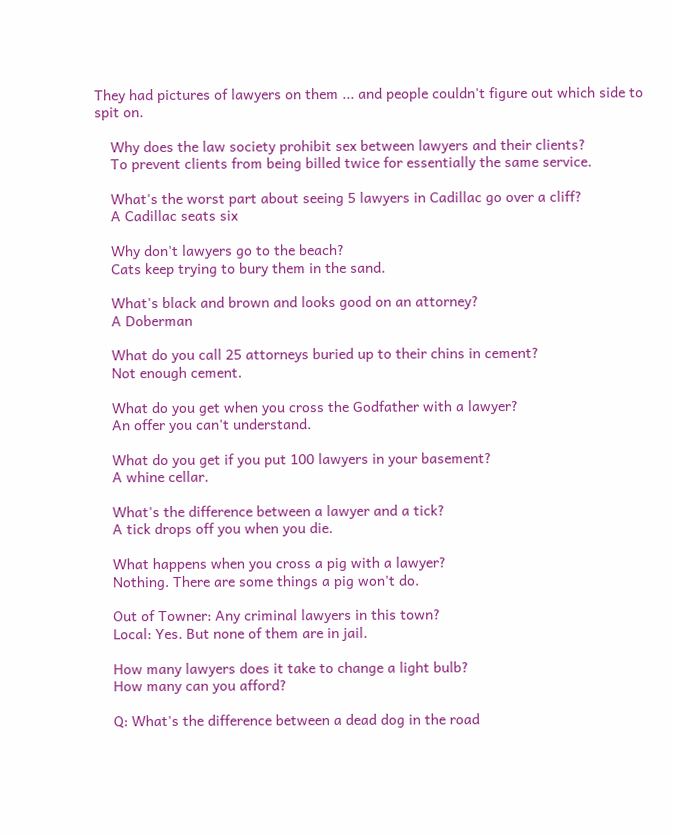They had pictures of lawyers on them ... and people couldn't figure out which side to spit on.

    Why does the law society prohibit sex between lawyers and their clients?
    To prevent clients from being billed twice for essentially the same service.

    What's the worst part about seeing 5 lawyers in Cadillac go over a cliff?
    A Cadillac seats six

    Why don't lawyers go to the beach?
    Cats keep trying to bury them in the sand.

    What's black and brown and looks good on an attorney?
    A Doberman

    What do you call 25 attorneys buried up to their chins in cement?
    Not enough cement.

    What do you get when you cross the Godfather with a lawyer?
    An offer you can't understand.

    What do you get if you put 100 lawyers in your basement?
    A whine cellar.

    What's the difference between a lawyer and a tick?
    A tick drops off you when you die.

    What happens when you cross a pig with a lawyer?
    Nothing. There are some things a pig won't do.

    Out of Towner: Any criminal lawyers in this town?
    Local: Yes. But none of them are in jail.

    How many lawyers does it take to change a light bulb?
    How many can you afford?

    Q: What's the difference between a dead dog in the road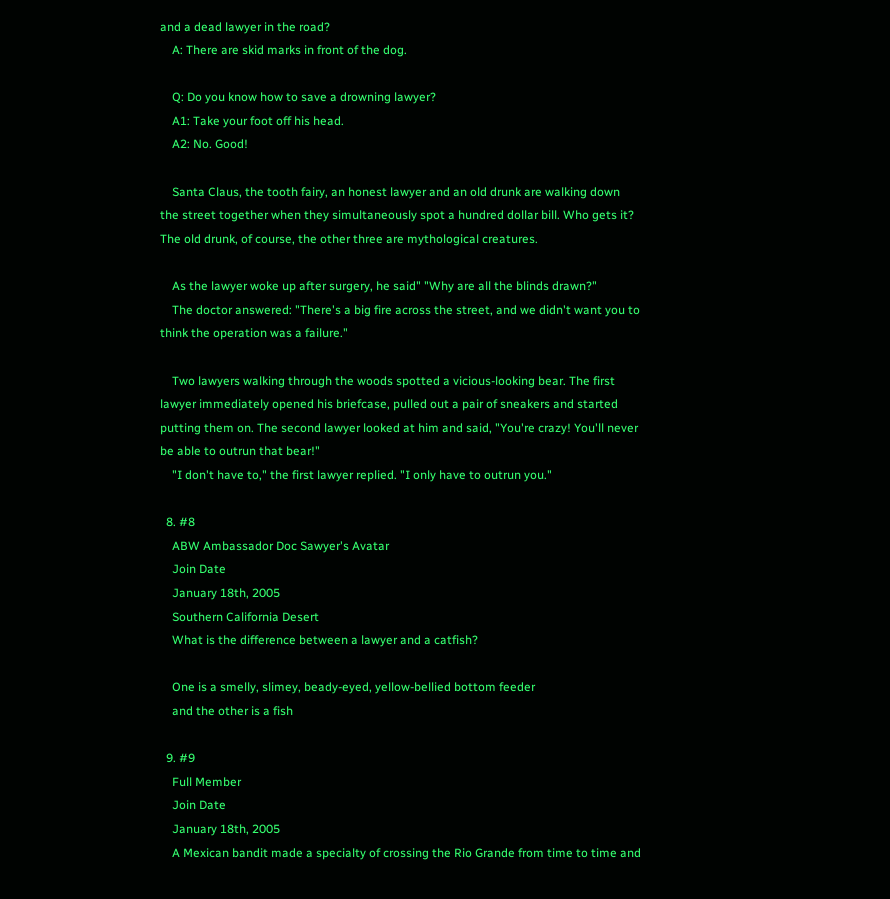and a dead lawyer in the road?
    A: There are skid marks in front of the dog.

    Q: Do you know how to save a drowning lawyer?
    A1: Take your foot off his head.
    A2: No. Good!

    Santa Claus, the tooth fairy, an honest lawyer and an old drunk are walking down the street together when they simultaneously spot a hundred dollar bill. Who gets it? The old drunk, of course, the other three are mythological creatures.

    As the lawyer woke up after surgery, he said" "Why are all the blinds drawn?"
    The doctor answered: "There's a big fire across the street, and we didn't want you to think the operation was a failure."

    Two lawyers walking through the woods spotted a vicious-looking bear. The first lawyer immediately opened his briefcase, pulled out a pair of sneakers and started putting them on. The second lawyer looked at him and said, "You're crazy! You'll never be able to outrun that bear!"
    "I don't have to," the first lawyer replied. "I only have to outrun you."

  8. #8
    ABW Ambassador Doc Sawyer's Avatar
    Join Date
    January 18th, 2005
    Southern California Desert
    What is the difference between a lawyer and a catfish?

    One is a smelly, slimey, beady-eyed, yellow-bellied bottom feeder
    and the other is a fish

  9. #9
    Full Member
    Join Date
    January 18th, 2005
    A Mexican bandit made a specialty of crossing the Rio Grande from time to time and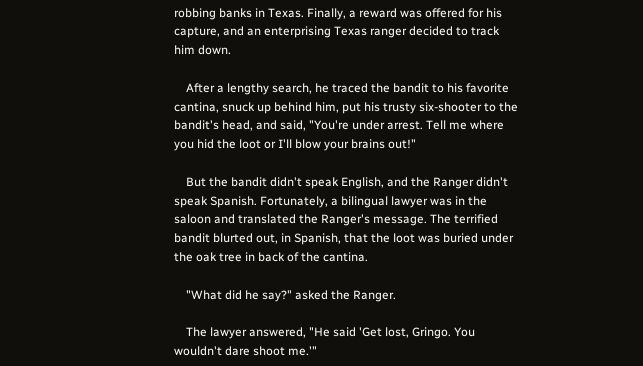robbing banks in Texas. Finally, a reward was offered for his capture, and an enterprising Texas ranger decided to track him down.

    After a lengthy search, he traced the bandit to his favorite cantina, snuck up behind him, put his trusty six-shooter to the bandit's head, and said, "You're under arrest. Tell me where you hid the loot or I'll blow your brains out!"

    But the bandit didn't speak English, and the Ranger didn't speak Spanish. Fortunately, a bilingual lawyer was in the saloon and translated the Ranger's message. The terrified bandit blurted out, in Spanish, that the loot was buried under the oak tree in back of the cantina.

    "What did he say?" asked the Ranger.

    The lawyer answered, "He said 'Get lost, Gringo. You wouldn't dare shoot me.'"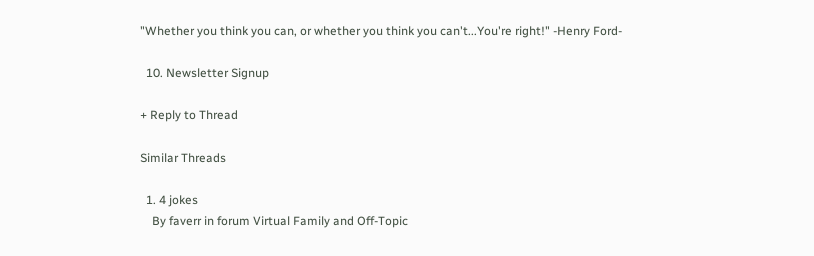"Whether you think you can, or whether you think you can't...You're right!" -Henry Ford-

  10. Newsletter Signup

+ Reply to Thread

Similar Threads

  1. 4 jokes
    By faverr in forum Virtual Family and Off-Topic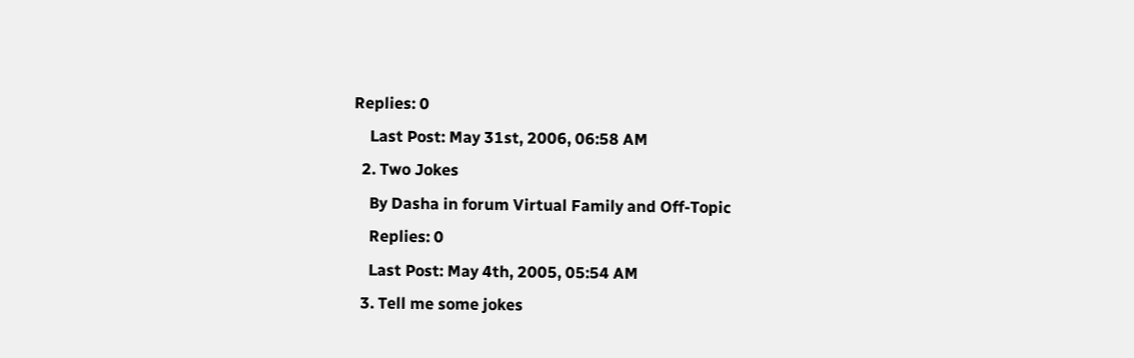Replies: 0
    Last Post: May 31st, 2006, 06:58 AM
  2. Two Jokes
    By Dasha in forum Virtual Family and Off-Topic
    Replies: 0
    Last Post: May 4th, 2005, 05:54 AM
  3. Tell me some jokes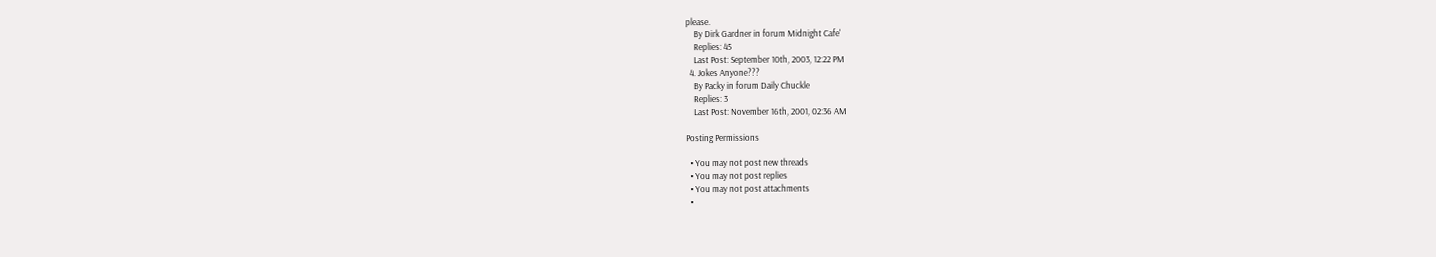please.
    By Dirk Gardner in forum Midnight Cafe'
    Replies: 45
    Last Post: September 10th, 2003, 12:22 PM
  4. Jokes Anyone???
    By Packy in forum Daily Chuckle
    Replies: 3
    Last Post: November 16th, 2001, 02:36 AM

Posting Permissions

  • You may not post new threads
  • You may not post replies
  • You may not post attachments
  •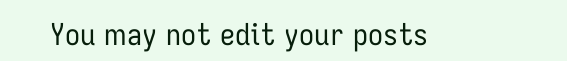You may not edit your posts